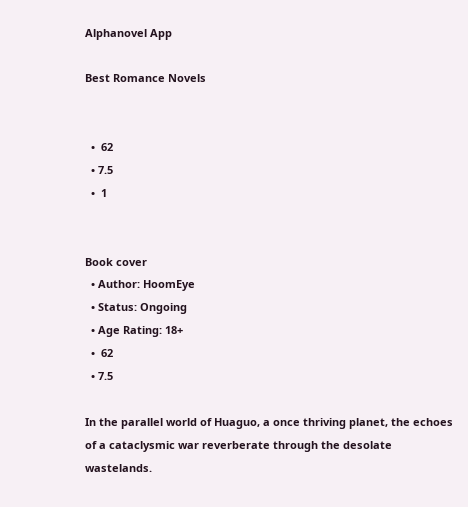Alphanovel App

Best Romance Novels


  •  62
  • 7.5
  •  1


Book cover
  • Author: HoomEye
  • Status: Ongoing
  • Age Rating: 18+
  •  62
  • 7.5

In the parallel world of Huaguo, a once thriving planet, the echoes of a cataclysmic war reverberate through the desolate wastelands.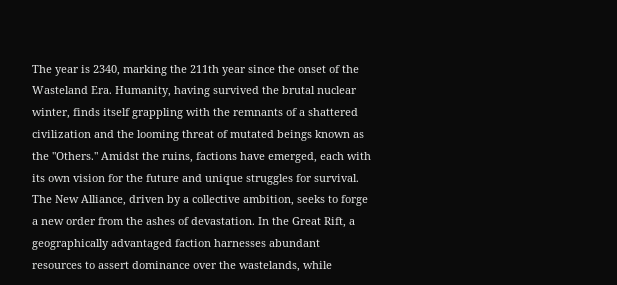The year is 2340, marking the 211th year since the onset of the Wasteland Era. Humanity, having survived the brutal nuclear winter, finds itself grappling with the remnants of a shattered civilization and the looming threat of mutated beings known as the "Others." Amidst the ruins, factions have emerged, each with its own vision for the future and unique struggles for survival. The New Alliance, driven by a collective ambition, seeks to forge a new order from the ashes of devastation. In the Great Rift, a geographically advantaged faction harnesses abundant resources to assert dominance over the wastelands, while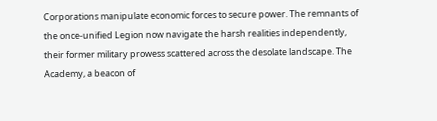Corporations manipulate economic forces to secure power. The remnants of the once-unified Legion now navigate the harsh realities independently, their former military prowess scattered across the desolate landscape. The Academy, a beacon of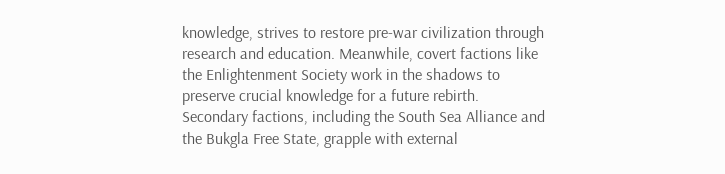knowledge, strives to restore pre-war civilization through research and education. Meanwhile, covert factions like the Enlightenment Society work in the shadows to preserve crucial knowledge for a future rebirth. Secondary factions, including the South Sea Alliance and the Bukgla Free State, grapple with external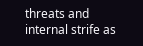threats and internal strife as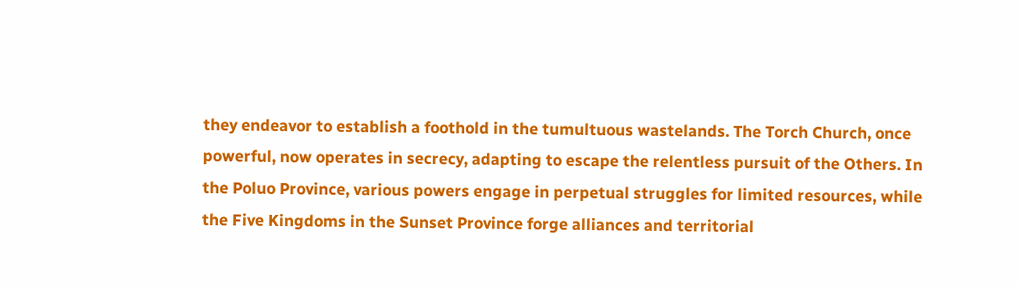they endeavor to establish a foothold in the tumultuous wastelands. The Torch Church, once powerful, now operates in secrecy, adapting to escape the relentless pursuit of the Others. In the Poluo Province, various powers engage in perpetual struggles for limited resources, while the Five Kingdoms in the Sunset Province forge alliances and territorial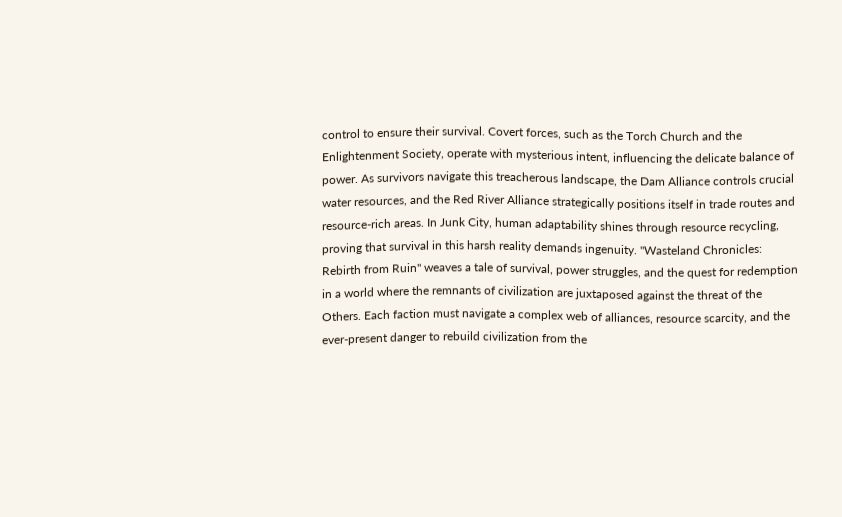control to ensure their survival. Covert forces, such as the Torch Church and the Enlightenment Society, operate with mysterious intent, influencing the delicate balance of power. As survivors navigate this treacherous landscape, the Dam Alliance controls crucial water resources, and the Red River Alliance strategically positions itself in trade routes and resource-rich areas. In Junk City, human adaptability shines through resource recycling, proving that survival in this harsh reality demands ingenuity. "Wasteland Chronicles: Rebirth from Ruin" weaves a tale of survival, power struggles, and the quest for redemption in a world where the remnants of civilization are juxtaposed against the threat of the Others. Each faction must navigate a complex web of alliances, resource scarcity, and the ever-present danger to rebuild civilization from the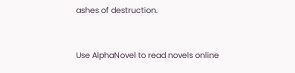ashes of destruction.


Use AlphaNovel to read novels online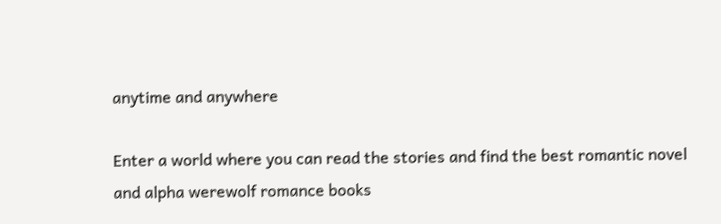anytime and anywhere

Enter a world where you can read the stories and find the best romantic novel and alpha werewolf romance books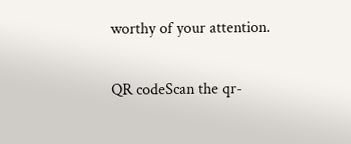worthy of your attention.

QR codeScan the qr-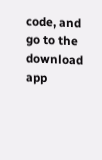code, and go to the download app